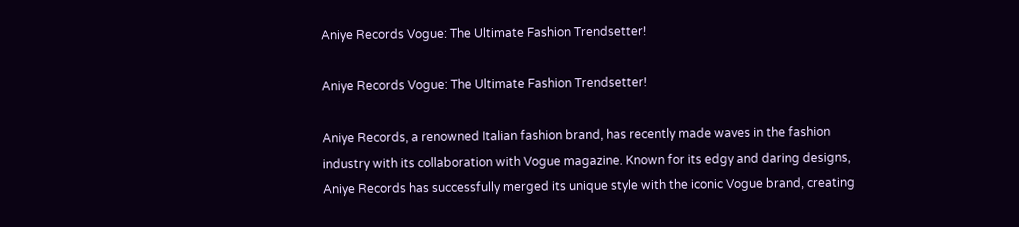Aniye Records Vogue: The Ultimate Fashion Trendsetter!

Aniye Records Vogue: The Ultimate Fashion Trendsetter!

Aniye Records, a renowned Italian fashion brand, has recently made waves in the fashion industry with its collaboration with Vogue magazine. Known for its edgy and daring designs, Aniye Records has successfully merged its unique style with the iconic Vogue brand, creating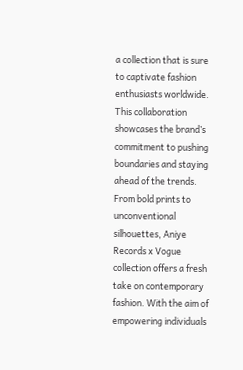a collection that is sure to captivate fashion enthusiasts worldwide. This collaboration showcases the brand’s commitment to pushing boundaries and staying ahead of the trends. From bold prints to unconventional silhouettes, Aniye Records x Vogue collection offers a fresh take on contemporary fashion. With the aim of empowering individuals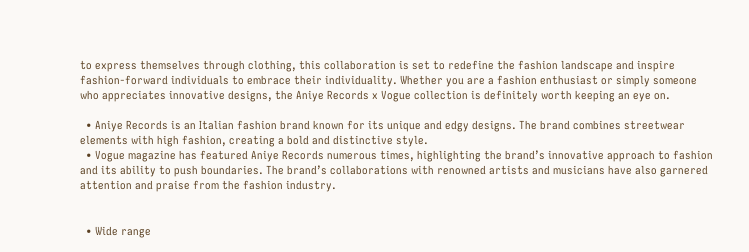to express themselves through clothing, this collaboration is set to redefine the fashion landscape and inspire fashion-forward individuals to embrace their individuality. Whether you are a fashion enthusiast or simply someone who appreciates innovative designs, the Aniye Records x Vogue collection is definitely worth keeping an eye on.

  • Aniye Records is an Italian fashion brand known for its unique and edgy designs. The brand combines streetwear elements with high fashion, creating a bold and distinctive style.
  • Vogue magazine has featured Aniye Records numerous times, highlighting the brand’s innovative approach to fashion and its ability to push boundaries. The brand’s collaborations with renowned artists and musicians have also garnered attention and praise from the fashion industry.


  • Wide range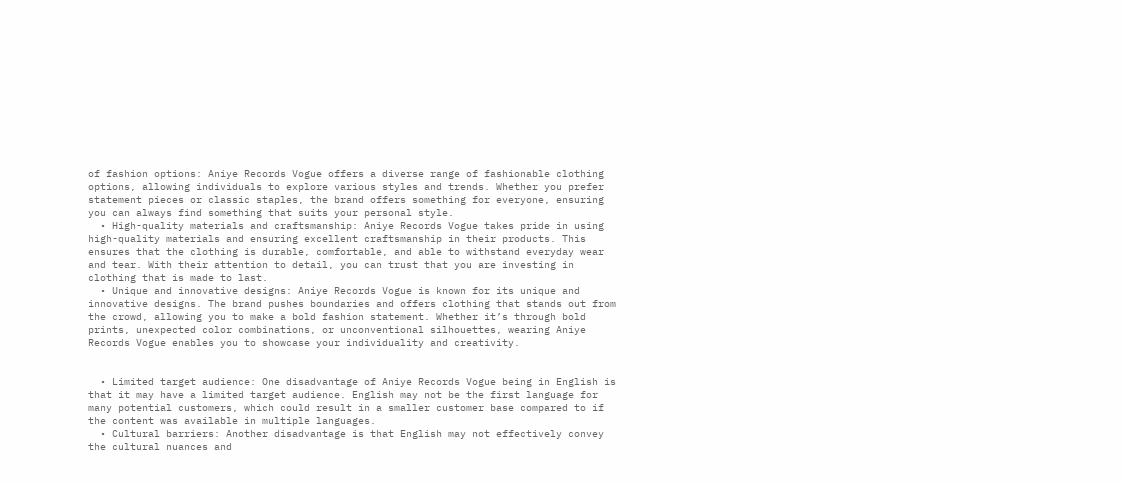of fashion options: Aniye Records Vogue offers a diverse range of fashionable clothing options, allowing individuals to explore various styles and trends. Whether you prefer statement pieces or classic staples, the brand offers something for everyone, ensuring you can always find something that suits your personal style.
  • High-quality materials and craftsmanship: Aniye Records Vogue takes pride in using high-quality materials and ensuring excellent craftsmanship in their products. This ensures that the clothing is durable, comfortable, and able to withstand everyday wear and tear. With their attention to detail, you can trust that you are investing in clothing that is made to last.
  • Unique and innovative designs: Aniye Records Vogue is known for its unique and innovative designs. The brand pushes boundaries and offers clothing that stands out from the crowd, allowing you to make a bold fashion statement. Whether it’s through bold prints, unexpected color combinations, or unconventional silhouettes, wearing Aniye Records Vogue enables you to showcase your individuality and creativity.


  • Limited target audience: One disadvantage of Aniye Records Vogue being in English is that it may have a limited target audience. English may not be the first language for many potential customers, which could result in a smaller customer base compared to if the content was available in multiple languages.
  • Cultural barriers: Another disadvantage is that English may not effectively convey the cultural nuances and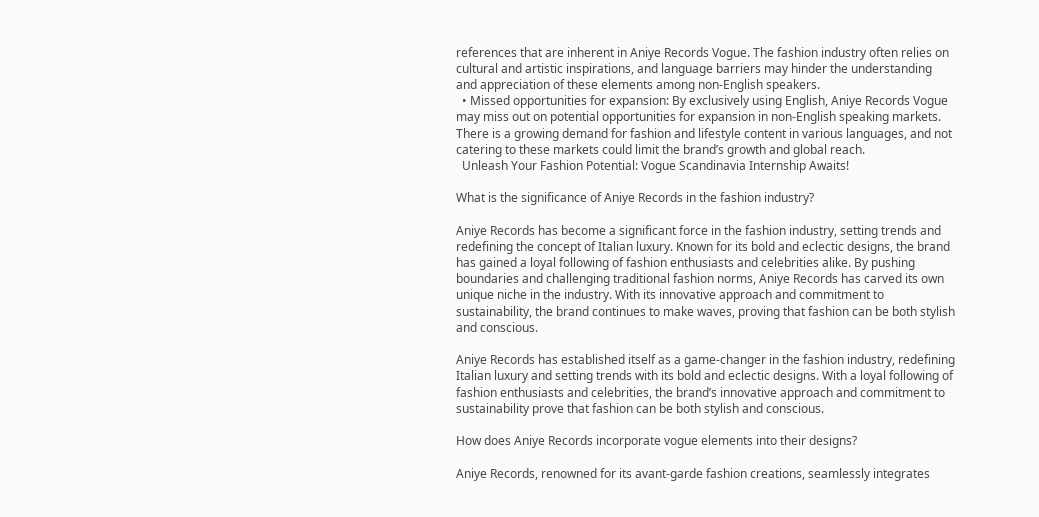references that are inherent in Aniye Records Vogue. The fashion industry often relies on cultural and artistic inspirations, and language barriers may hinder the understanding and appreciation of these elements among non-English speakers.
  • Missed opportunities for expansion: By exclusively using English, Aniye Records Vogue may miss out on potential opportunities for expansion in non-English speaking markets. There is a growing demand for fashion and lifestyle content in various languages, and not catering to these markets could limit the brand’s growth and global reach.
  Unleash Your Fashion Potential: Vogue Scandinavia Internship Awaits!

What is the significance of Aniye Records in the fashion industry?

Aniye Records has become a significant force in the fashion industry, setting trends and redefining the concept of Italian luxury. Known for its bold and eclectic designs, the brand has gained a loyal following of fashion enthusiasts and celebrities alike. By pushing boundaries and challenging traditional fashion norms, Aniye Records has carved its own unique niche in the industry. With its innovative approach and commitment to sustainability, the brand continues to make waves, proving that fashion can be both stylish and conscious.

Aniye Records has established itself as a game-changer in the fashion industry, redefining Italian luxury and setting trends with its bold and eclectic designs. With a loyal following of fashion enthusiasts and celebrities, the brand’s innovative approach and commitment to sustainability prove that fashion can be both stylish and conscious.

How does Aniye Records incorporate vogue elements into their designs?

Aniye Records, renowned for its avant-garde fashion creations, seamlessly integrates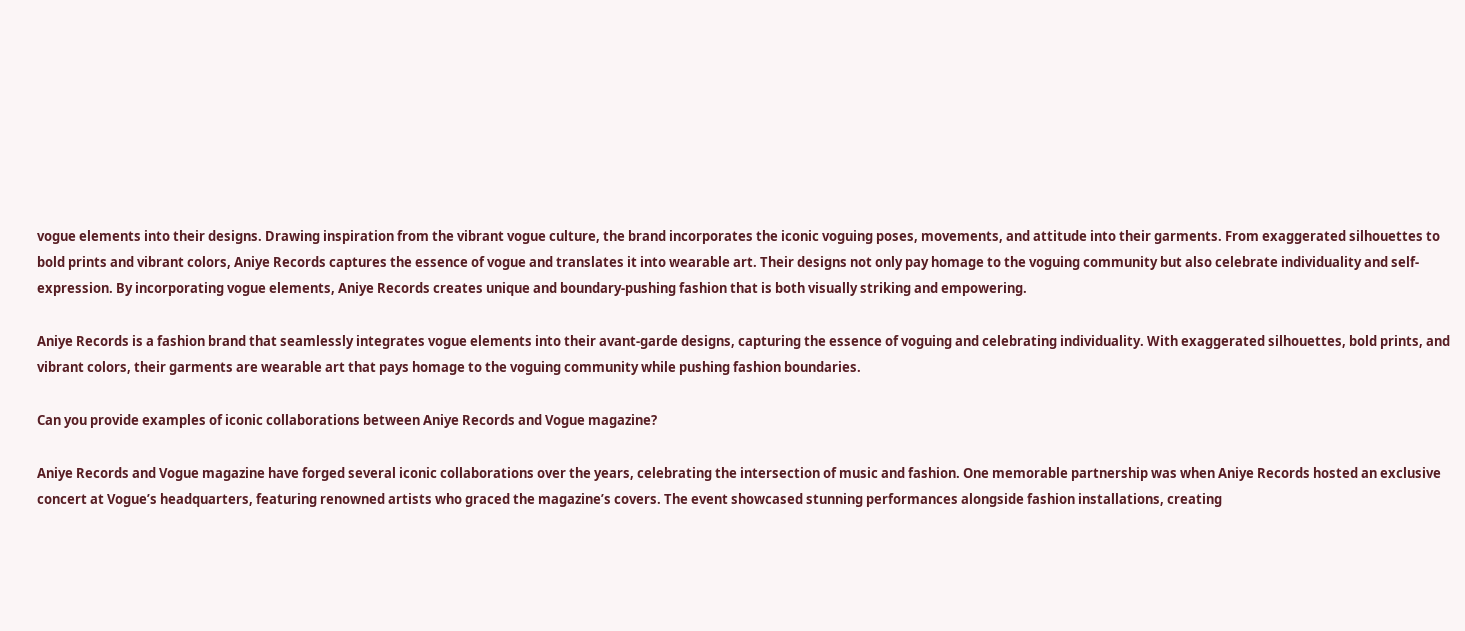vogue elements into their designs. Drawing inspiration from the vibrant vogue culture, the brand incorporates the iconic voguing poses, movements, and attitude into their garments. From exaggerated silhouettes to bold prints and vibrant colors, Aniye Records captures the essence of vogue and translates it into wearable art. Their designs not only pay homage to the voguing community but also celebrate individuality and self-expression. By incorporating vogue elements, Aniye Records creates unique and boundary-pushing fashion that is both visually striking and empowering.

Aniye Records is a fashion brand that seamlessly integrates vogue elements into their avant-garde designs, capturing the essence of voguing and celebrating individuality. With exaggerated silhouettes, bold prints, and vibrant colors, their garments are wearable art that pays homage to the voguing community while pushing fashion boundaries.

Can you provide examples of iconic collaborations between Aniye Records and Vogue magazine?

Aniye Records and Vogue magazine have forged several iconic collaborations over the years, celebrating the intersection of music and fashion. One memorable partnership was when Aniye Records hosted an exclusive concert at Vogue’s headquarters, featuring renowned artists who graced the magazine’s covers. The event showcased stunning performances alongside fashion installations, creating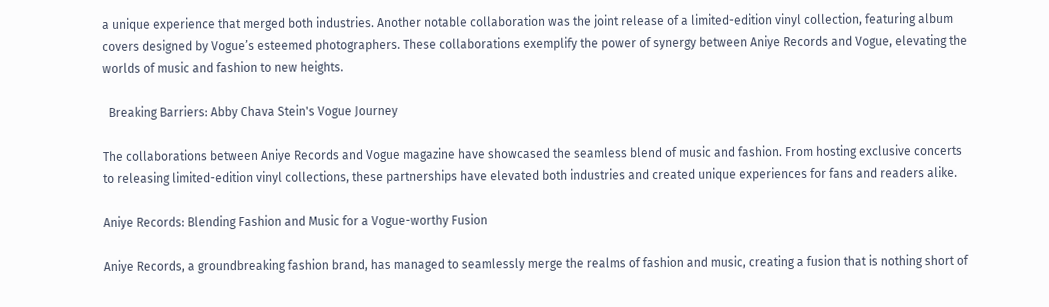a unique experience that merged both industries. Another notable collaboration was the joint release of a limited-edition vinyl collection, featuring album covers designed by Vogue’s esteemed photographers. These collaborations exemplify the power of synergy between Aniye Records and Vogue, elevating the worlds of music and fashion to new heights.

  Breaking Barriers: Abby Chava Stein's Vogue Journey

The collaborations between Aniye Records and Vogue magazine have showcased the seamless blend of music and fashion. From hosting exclusive concerts to releasing limited-edition vinyl collections, these partnerships have elevated both industries and created unique experiences for fans and readers alike.

Aniye Records: Blending Fashion and Music for a Vogue-worthy Fusion

Aniye Records, a groundbreaking fashion brand, has managed to seamlessly merge the realms of fashion and music, creating a fusion that is nothing short of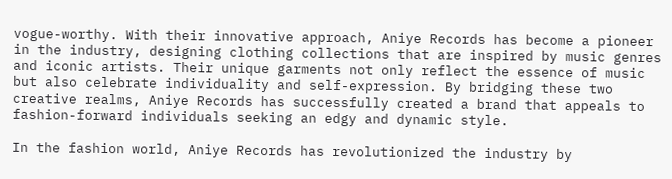vogue-worthy. With their innovative approach, Aniye Records has become a pioneer in the industry, designing clothing collections that are inspired by music genres and iconic artists. Their unique garments not only reflect the essence of music but also celebrate individuality and self-expression. By bridging these two creative realms, Aniye Records has successfully created a brand that appeals to fashion-forward individuals seeking an edgy and dynamic style.

In the fashion world, Aniye Records has revolutionized the industry by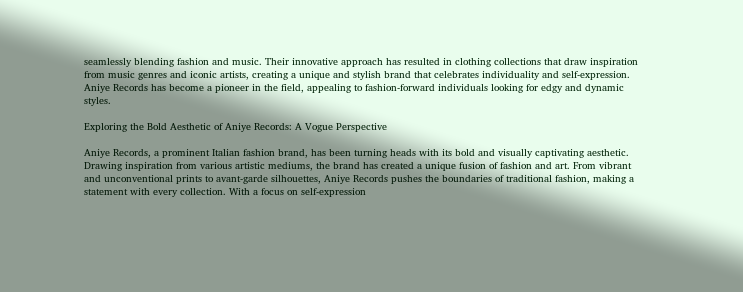seamlessly blending fashion and music. Their innovative approach has resulted in clothing collections that draw inspiration from music genres and iconic artists, creating a unique and stylish brand that celebrates individuality and self-expression. Aniye Records has become a pioneer in the field, appealing to fashion-forward individuals looking for edgy and dynamic styles.

Exploring the Bold Aesthetic of Aniye Records: A Vogue Perspective

Aniye Records, a prominent Italian fashion brand, has been turning heads with its bold and visually captivating aesthetic. Drawing inspiration from various artistic mediums, the brand has created a unique fusion of fashion and art. From vibrant and unconventional prints to avant-garde silhouettes, Aniye Records pushes the boundaries of traditional fashion, making a statement with every collection. With a focus on self-expression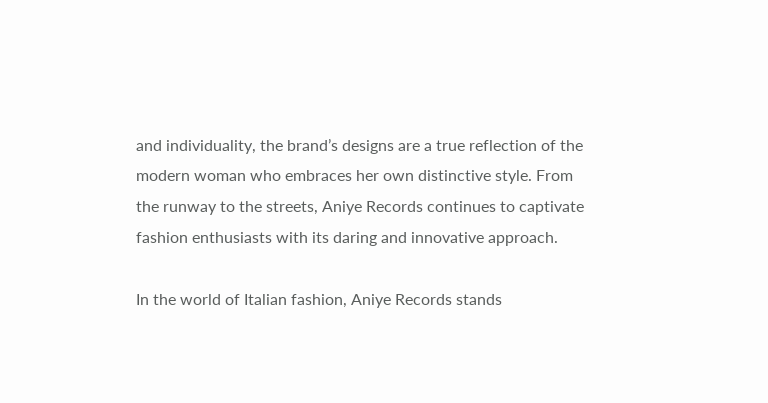and individuality, the brand’s designs are a true reflection of the modern woman who embraces her own distinctive style. From the runway to the streets, Aniye Records continues to captivate fashion enthusiasts with its daring and innovative approach.

In the world of Italian fashion, Aniye Records stands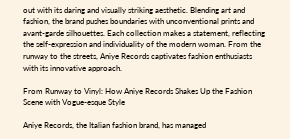out with its daring and visually striking aesthetic. Blending art and fashion, the brand pushes boundaries with unconventional prints and avant-garde silhouettes. Each collection makes a statement, reflecting the self-expression and individuality of the modern woman. From the runway to the streets, Aniye Records captivates fashion enthusiasts with its innovative approach.

From Runway to Vinyl: How Aniye Records Shakes Up the Fashion Scene with Vogue-esque Style

Aniye Records, the Italian fashion brand, has managed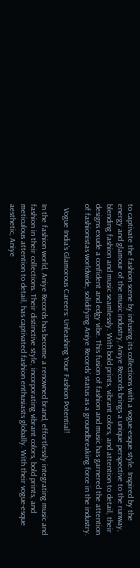to captivate the fashion scene by infusing its collections with a vogue-esque style. Inspired by the energy and glamour of the music industry, Aniye Records brings a unique perspective to the runway, blending fashion and music seamlessly. With bold prints, vibrant colors, and attention to detail, their designs exude a confident and edgy vibe. This fusion of fashion and music has garnered the attention of fashionistas worldwide, solidifying Aniye Records’ status as a groundbreaking force in the industry.

  Vogue India's Glamorous Careers: Unleashing Your Fashion Potential!

In the fashion world, Aniye Records has become a renowned brand, effortlessly integrating music and fashion in their collections. Their distinctive style, incorporating vibrant colors, bold prints, and meticulous attention to detail, has captivated fashion enthusiasts globally. With their vogue-esque aesthetic, Aniye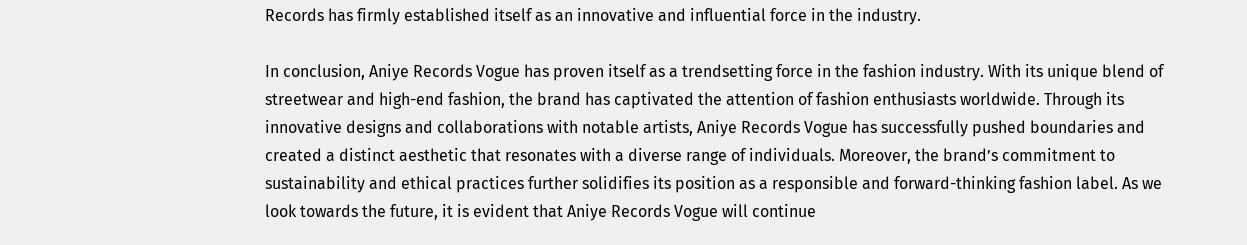Records has firmly established itself as an innovative and influential force in the industry.

In conclusion, Aniye Records Vogue has proven itself as a trendsetting force in the fashion industry. With its unique blend of streetwear and high-end fashion, the brand has captivated the attention of fashion enthusiasts worldwide. Through its innovative designs and collaborations with notable artists, Aniye Records Vogue has successfully pushed boundaries and created a distinct aesthetic that resonates with a diverse range of individuals. Moreover, the brand’s commitment to sustainability and ethical practices further solidifies its position as a responsible and forward-thinking fashion label. As we look towards the future, it is evident that Aniye Records Vogue will continue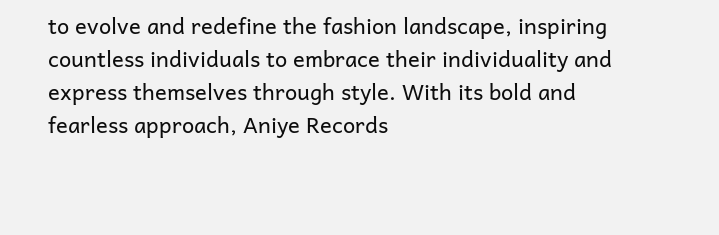to evolve and redefine the fashion landscape, inspiring countless individuals to embrace their individuality and express themselves through style. With its bold and fearless approach, Aniye Records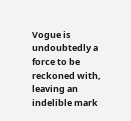Vogue is undoubtedly a force to be reckoned with, leaving an indelible mark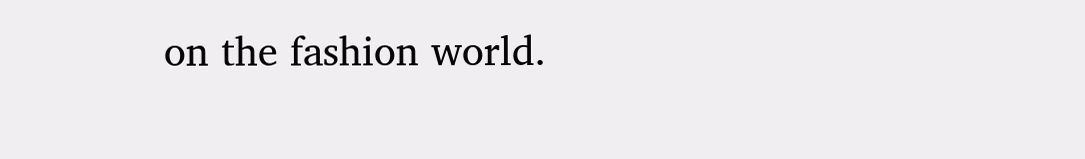on the fashion world.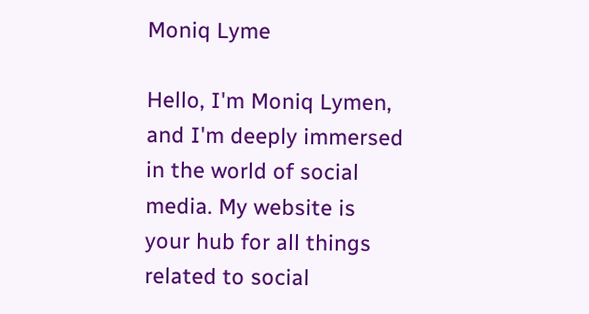Moniq Lyme

Hello, I'm Moniq Lymen, and I'm deeply immersed in the world of social media. My website is your hub for all things related to social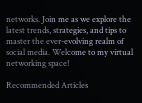networks. Join me as we explore the latest trends, strategies, and tips to master the ever-evolving realm of social media. Welcome to my virtual networking space!

Recommended Articles